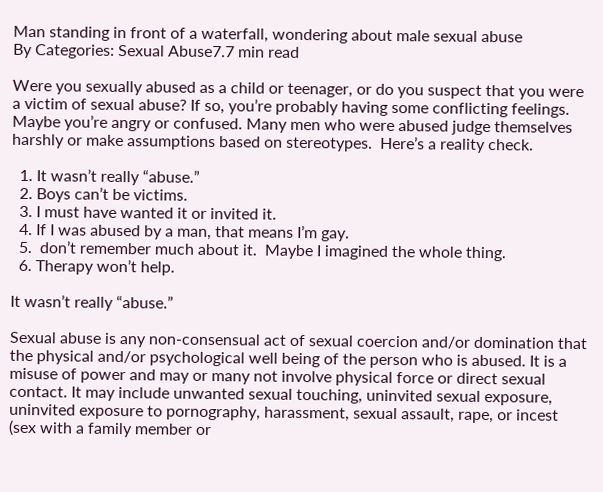Man standing in front of a waterfall, wondering about male sexual abuse
By Categories: Sexual Abuse7.7 min read

Were you sexually abused as a child or teenager, or do you suspect that you were a victim of sexual abuse? If so, you’re probably having some conflicting feelings. Maybe you’re angry or confused. Many men who were abused judge themselves harshly or make assumptions based on stereotypes.  Here’s a reality check.

  1. It wasn’t really “abuse.”
  2. Boys can’t be victims.
  3. I must have wanted it or invited it.
  4. If I was abused by a man, that means I’m gay.
  5.  don’t remember much about it.  Maybe I imagined the whole thing.
  6. Therapy won’t help.

It wasn’t really “abuse.”

Sexual abuse is any non-consensual act of sexual coercion and/or domination that the physical and/or psychological well being of the person who is abused. It is a misuse of power and may or many not involve physical force or direct sexual contact. It may include unwanted sexual touching, uninvited sexual exposure, uninvited exposure to pornography, harassment, sexual assault, rape, or incest (sex with a family member or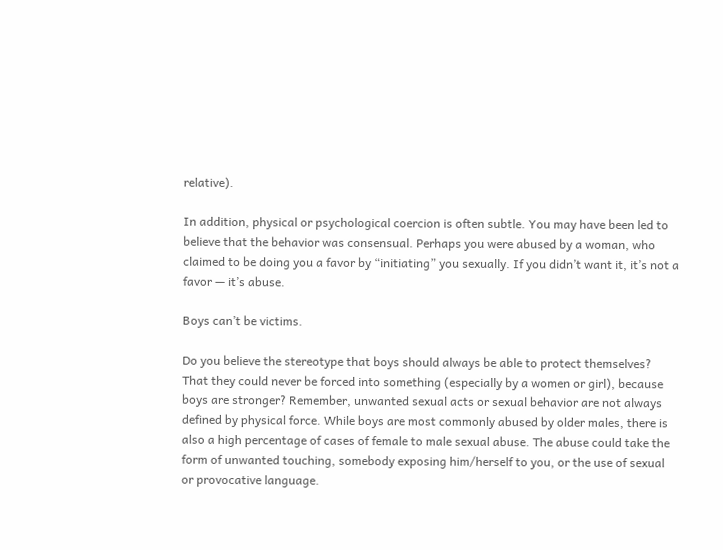relative).

In addition, physical or psychological coercion is often subtle. You may have been led to believe that the behavior was consensual. Perhaps you were abused by a woman, who claimed to be doing you a favor by “initiating” you sexually. If you didn’t want it, it’s not a favor — it’s abuse.

Boys can’t be victims.

Do you believe the stereotype that boys should always be able to protect themselves? That they could never be forced into something (especially by a women or girl), because boys are stronger? Remember, unwanted sexual acts or sexual behavior are not always defined by physical force. While boys are most commonly abused by older males, there is also a high percentage of cases of female to male sexual abuse. The abuse could take the form of unwanted touching, somebody exposing him/herself to you, or the use of sexual or provocative language.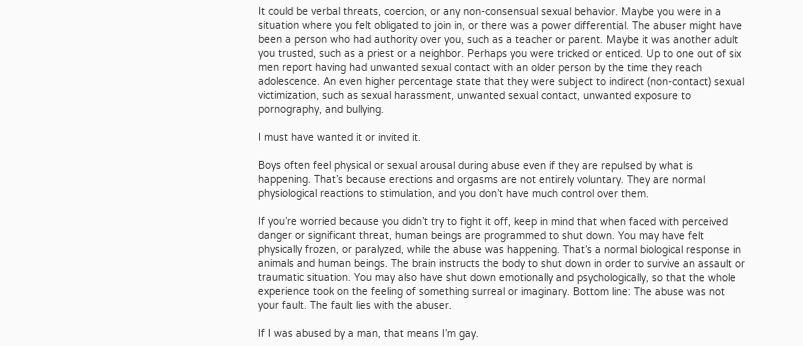It could be verbal threats, coercion, or any non-consensual sexual behavior. Maybe you were in a situation where you felt obligated to join in, or there was a power differential. The abuser might have been a person who had authority over you, such as a teacher or parent. Maybe it was another adult you trusted, such as a priest or a neighbor. Perhaps you were tricked or enticed. Up to one out of six men report having had unwanted sexual contact with an older person by the time they reach adolescence. An even higher percentage state that they were subject to indirect (non-contact) sexual victimization, such as sexual harassment, unwanted sexual contact, unwanted exposure to pornography, and bullying.

I must have wanted it or invited it.

Boys often feel physical or sexual arousal during abuse even if they are repulsed by what is happening. That’s because erections and orgasms are not entirely voluntary. They are normal physiological reactions to stimulation, and you don’t have much control over them.

If you’re worried because you didn’t try to fight it off, keep in mind that when faced with perceived danger or significant threat, human beings are programmed to shut down. You may have felt physically frozen, or paralyzed, while the abuse was happening. That’s a normal biological response in animals and human beings. The brain instructs the body to shut down in order to survive an assault or traumatic situation. You may also have shut down emotionally and psychologically, so that the whole experience took on the feeling of something surreal or imaginary. Bottom line: The abuse was not your fault. The fault lies with the abuser.

If I was abused by a man, that means I’m gay.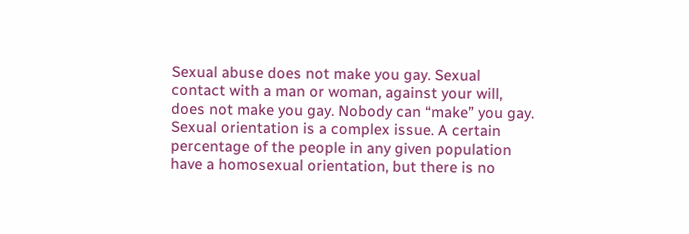Sexual abuse does not make you gay. Sexual contact with a man or woman, against your will, does not make you gay. Nobody can “make” you gay. Sexual orientation is a complex issue. A certain percentage of the people in any given population have a homosexual orientation, but there is no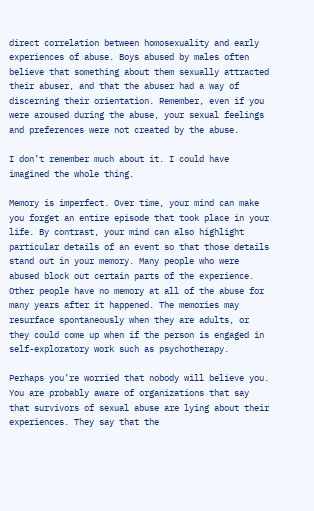direct correlation between homosexuality and early experiences of abuse. Boys abused by males often believe that something about them sexually attracted their abuser, and that the abuser had a way of discerning their orientation. Remember, even if you were aroused during the abuse, your sexual feelings and preferences were not created by the abuse.

I don’t remember much about it. I could have imagined the whole thing.

Memory is imperfect. Over time, your mind can make you forget an entire episode that took place in your life. By contrast, your mind can also highlight particular details of an event so that those details stand out in your memory. Many people who were abused block out certain parts of the experience. Other people have no memory at all of the abuse for many years after it happened. The memories may resurface spontaneously when they are adults, or they could come up when if the person is engaged in self-exploratory work such as psychotherapy.

Perhaps you’re worried that nobody will believe you. You are probably aware of organizations that say that survivors of sexual abuse are lying about their experiences. They say that the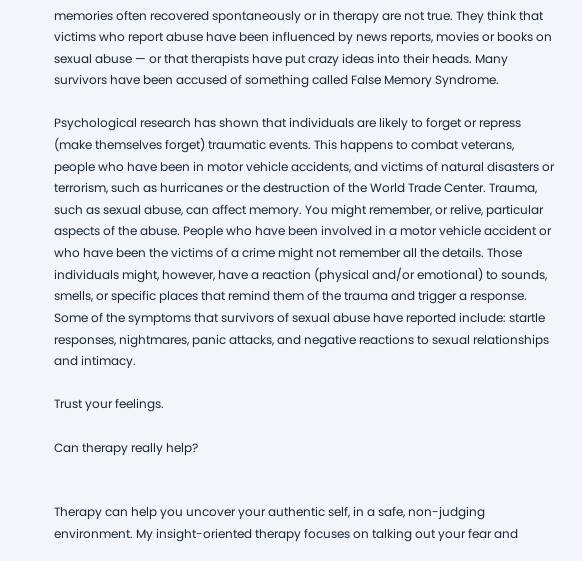memories often recovered spontaneously or in therapy are not true. They think that victims who report abuse have been influenced by news reports, movies or books on sexual abuse — or that therapists have put crazy ideas into their heads. Many survivors have been accused of something called False Memory Syndrome.

Psychological research has shown that individuals are likely to forget or repress (make themselves forget) traumatic events. This happens to combat veterans, people who have been in motor vehicle accidents, and victims of natural disasters or terrorism, such as hurricanes or the destruction of the World Trade Center. Trauma, such as sexual abuse, can affect memory. You might remember, or relive, particular aspects of the abuse. People who have been involved in a motor vehicle accident or who have been the victims of a crime might not remember all the details. Those individuals might, however, have a reaction (physical and/or emotional) to sounds, smells, or specific places that remind them of the trauma and trigger a response. Some of the symptoms that survivors of sexual abuse have reported include: startle responses, nightmares, panic attacks, and negative reactions to sexual relationships and intimacy.

Trust your feelings.

Can therapy really help?


Therapy can help you uncover your authentic self, in a safe, non-judging environment. My insight-oriented therapy focuses on talking out your fear and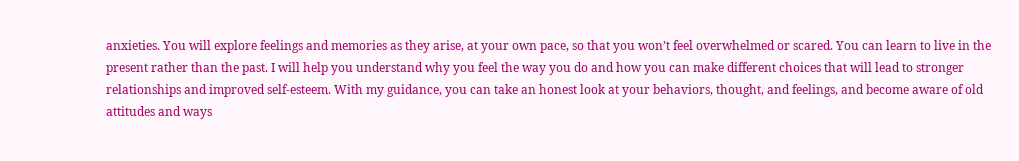anxieties. You will explore feelings and memories as they arise, at your own pace, so that you won’t feel overwhelmed or scared. You can learn to live in the present rather than the past. I will help you understand why you feel the way you do and how you can make different choices that will lead to stronger relationships and improved self-esteem. With my guidance, you can take an honest look at your behaviors, thought, and feelings, and become aware of old attitudes and ways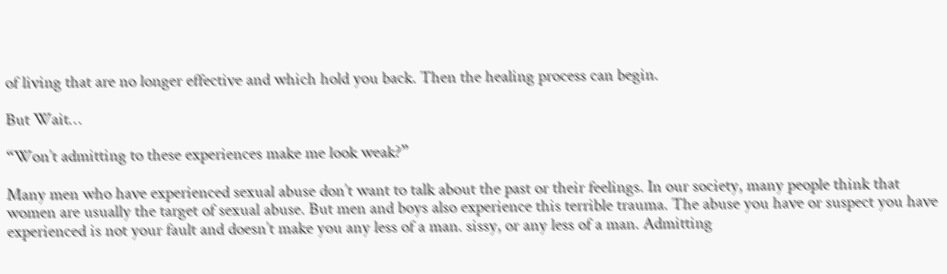of living that are no longer effective and which hold you back. Then the healing process can begin.

But Wait…

“Won’t admitting to these experiences make me look weak?”

Many men who have experienced sexual abuse don’t want to talk about the past or their feelings. In our society, many people think that women are usually the target of sexual abuse. But men and boys also experience this terrible trauma. The abuse you have or suspect you have experienced is not your fault and doesn’t make you any less of a man. sissy, or any less of a man. Admitting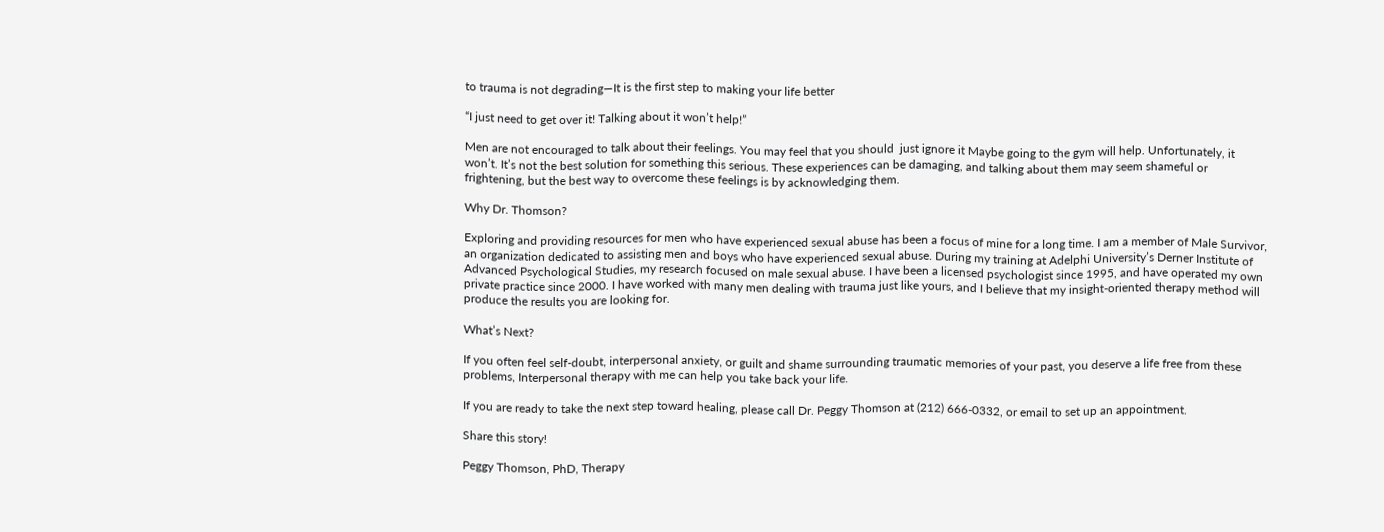to trauma is not degrading—It is the first step to making your life better

“I just need to get over it! Talking about it won’t help!”

Men are not encouraged to talk about their feelings. You may feel that you should  just ignore it Maybe going to the gym will help. Unfortunately, it won’t. It’s not the best solution for something this serious. These experiences can be damaging, and talking about them may seem shameful or frightening, but the best way to overcome these feelings is by acknowledging them.

Why Dr. Thomson?

Exploring and providing resources for men who have experienced sexual abuse has been a focus of mine for a long time. I am a member of Male Survivor, an organization dedicated to assisting men and boys who have experienced sexual abuse. During my training at Adelphi University’s Derner Institute of Advanced Psychological Studies, my research focused on male sexual abuse. I have been a licensed psychologist since 1995, and have operated my own private practice since 2000. I have worked with many men dealing with trauma just like yours, and I believe that my insight-oriented therapy method will produce the results you are looking for.

What’s Next?

If you often feel self-doubt, interpersonal anxiety, or guilt and shame surrounding traumatic memories of your past, you deserve a life free from these problems, Interpersonal therapy with me can help you take back your life.

If you are ready to take the next step toward healing, please call Dr. Peggy Thomson at (212) 666-0332, or email to set up an appointment.

Share this story!

Peggy Thomson, PhD, Therapy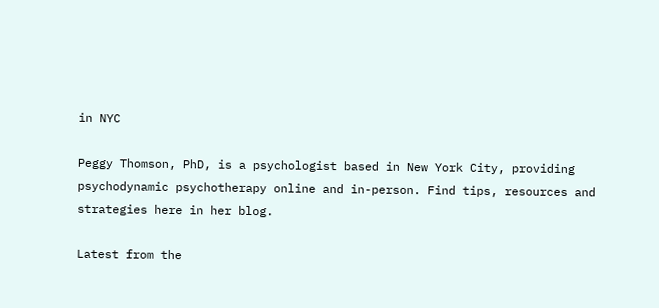in NYC

Peggy Thomson, PhD, is a psychologist based in New York City, providing psychodynamic psychotherapy online and in-person. Find tips, resources and strategies here in her blog.

Latest from the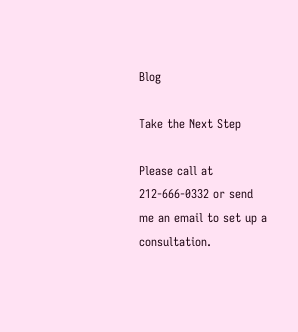Blog

Take the Next Step

Please call at 212-666-0332 or send me an email to set up a consultation.